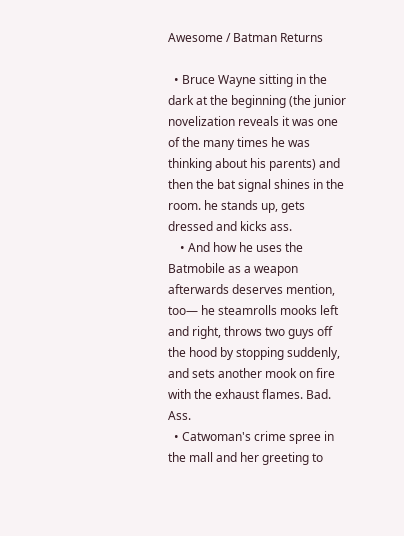Awesome / Batman Returns

  • Bruce Wayne sitting in the dark at the beginning (the junior novelization reveals it was one of the many times he was thinking about his parents) and then the bat signal shines in the room. he stands up, gets dressed and kicks ass.
    • And how he uses the Batmobile as a weapon afterwards deserves mention, too— he steamrolls mooks left and right, throws two guys off the hood by stopping suddenly, and sets another mook on fire with the exhaust flames. Bad. Ass.
  • Catwoman's crime spree in the mall and her greeting to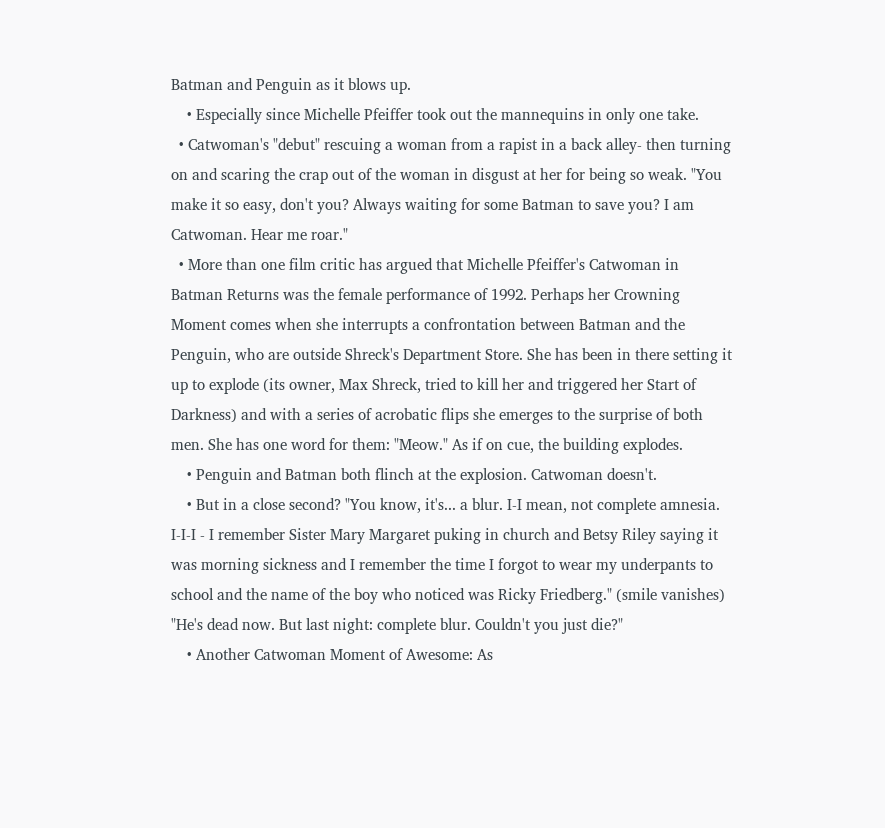Batman and Penguin as it blows up.
    • Especially since Michelle Pfeiffer took out the mannequins in only one take.
  • Catwoman's "debut" rescuing a woman from a rapist in a back alley- then turning on and scaring the crap out of the woman in disgust at her for being so weak. "You make it so easy, don't you? Always waiting for some Batman to save you? I am Catwoman. Hear me roar."
  • More than one film critic has argued that Michelle Pfeiffer's Catwoman in Batman Returns was the female performance of 1992. Perhaps her Crowning Moment comes when she interrupts a confrontation between Batman and the Penguin, who are outside Shreck's Department Store. She has been in there setting it up to explode (its owner, Max Shreck, tried to kill her and triggered her Start of Darkness) and with a series of acrobatic flips she emerges to the surprise of both men. She has one word for them: "Meow." As if on cue, the building explodes.
    • Penguin and Batman both flinch at the explosion. Catwoman doesn't.
    • But in a close second? "You know, it's... a blur. I-I mean, not complete amnesia. I-I-I - I remember Sister Mary Margaret puking in church and Betsy Riley saying it was morning sickness and I remember the time I forgot to wear my underpants to school and the name of the boy who noticed was Ricky Friedberg." (smile vanishes) "He's dead now. But last night: complete blur. Couldn't you just die?"
    • Another Catwoman Moment of Awesome: As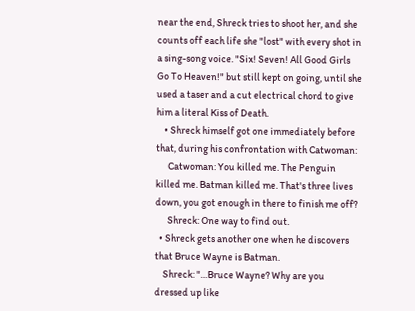near the end, Shreck tries to shoot her, and she counts off each life she "lost" with every shot in a sing-song voice. "Six! Seven! All Good Girls Go To Heaven!" but still kept on going, until she used a taser and a cut electrical chord to give him a literal Kiss of Death.
    • Shreck himself got one immediately before that, during his confrontation with Catwoman:
      Catwoman: You killed me. The Penguin killed me. Batman killed me. That's three lives down, you got enough in there to finish me off?
      Shreck: One way to find out.
  • Shreck gets another one when he discovers that Bruce Wayne is Batman.
    Shreck: "…Bruce Wayne? Why are you dressed up like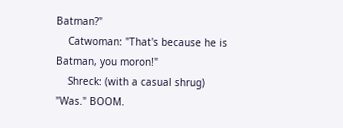Batman?"
    Catwoman: "That's because he is Batman, you moron!"
    Shreck: (with a casual shrug) "Was." BOOM.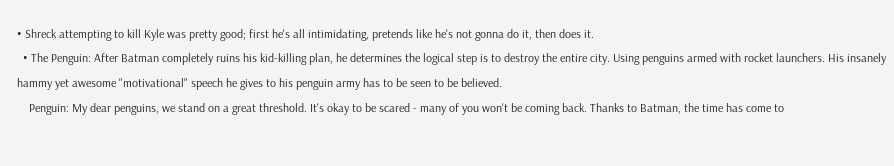• Shreck attempting to kill Kyle was pretty good; first he's all intimidating, pretends like he's not gonna do it, then does it.
  • The Penguin: After Batman completely ruins his kid-killing plan, he determines the logical step is to destroy the entire city. Using penguins armed with rocket launchers. His insanely hammy yet awesome "motivational" speech he gives to his penguin army has to be seen to be believed.
    Penguin: My dear penguins, we stand on a great threshold. It's okay to be scared - many of you won't be coming back. Thanks to Batman, the time has come to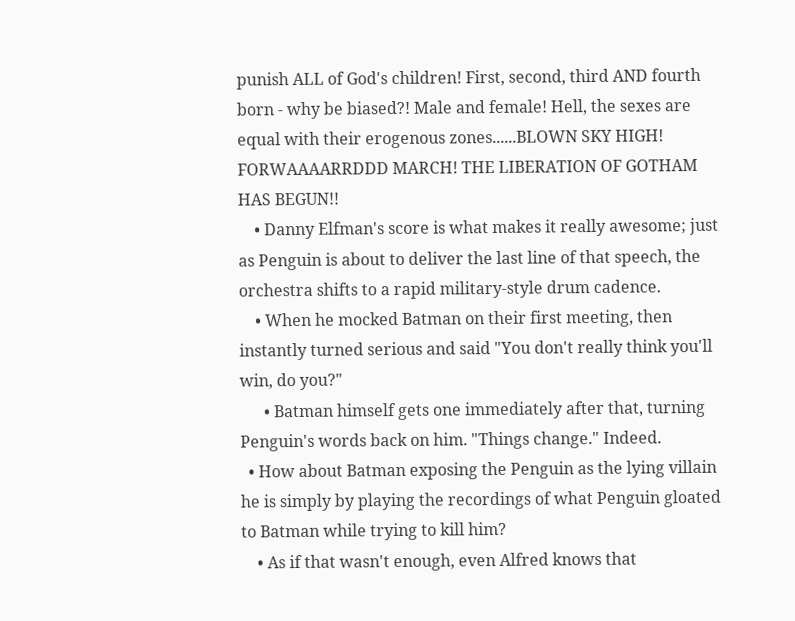punish ALL of God's children! First, second, third AND fourth born - why be biased?! Male and female! Hell, the sexes are equal with their erogenous zones......BLOWN SKY HIGH! FORWAAAARRDDD MARCH! THE LIBERATION OF GOTHAM HAS BEGUN!!
    • Danny Elfman's score is what makes it really awesome; just as Penguin is about to deliver the last line of that speech, the orchestra shifts to a rapid military-style drum cadence.
    • When he mocked Batman on their first meeting, then instantly turned serious and said "You don't really think you'll win, do you?"
      • Batman himself gets one immediately after that, turning Penguin's words back on him. "Things change." Indeed.
  • How about Batman exposing the Penguin as the lying villain he is simply by playing the recordings of what Penguin gloated to Batman while trying to kill him?
    • As if that wasn't enough, even Alfred knows that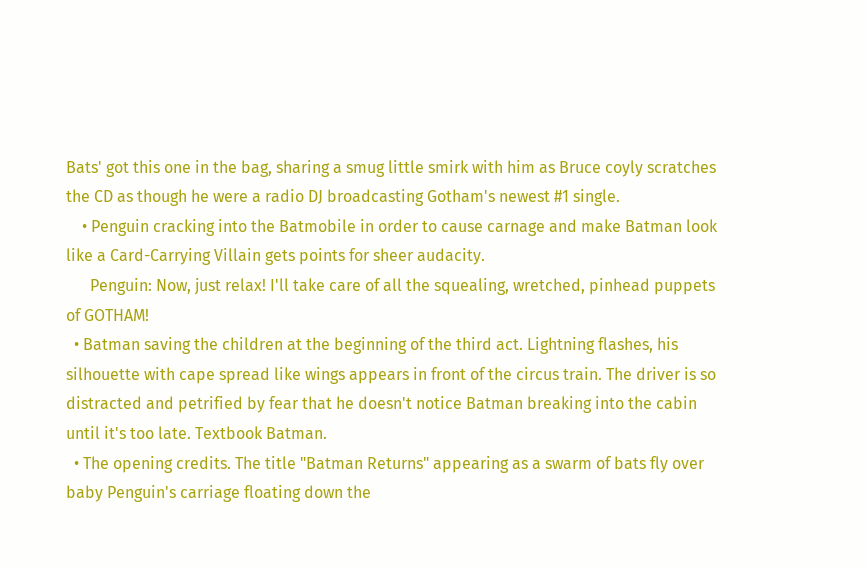Bats' got this one in the bag, sharing a smug little smirk with him as Bruce coyly scratches the CD as though he were a radio DJ broadcasting Gotham's newest #1 single.
    • Penguin cracking into the Batmobile in order to cause carnage and make Batman look like a Card-Carrying Villain gets points for sheer audacity.
      Penguin: Now, just relax! I'll take care of all the squealing, wretched, pinhead puppets of GOTHAM!
  • Batman saving the children at the beginning of the third act. Lightning flashes, his silhouette with cape spread like wings appears in front of the circus train. The driver is so distracted and petrified by fear that he doesn't notice Batman breaking into the cabin until it's too late. Textbook Batman.
  • The opening credits. The title "Batman Returns" appearing as a swarm of bats fly over baby Penguin's carriage floating down the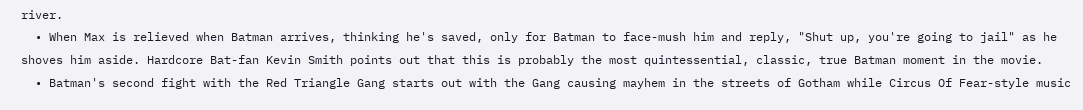river.
  • When Max is relieved when Batman arrives, thinking he's saved, only for Batman to face-mush him and reply, "Shut up, you're going to jail" as he shoves him aside. Hardcore Bat-fan Kevin Smith points out that this is probably the most quintessential, classic, true Batman moment in the movie.
  • Batman's second fight with the Red Triangle Gang starts out with the Gang causing mayhem in the streets of Gotham while Circus Of Fear-style music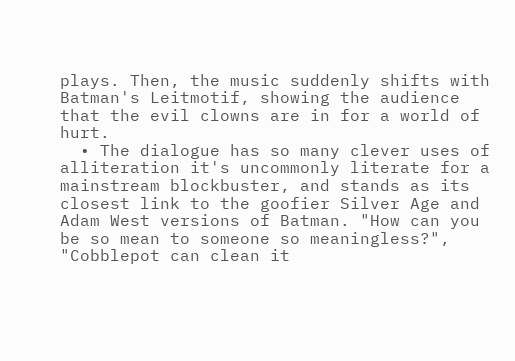plays. Then, the music suddenly shifts with Batman's Leitmotif, showing the audience that the evil clowns are in for a world of hurt.
  • The dialogue has so many clever uses of alliteration it's uncommonly literate for a mainstream blockbuster, and stands as its closest link to the goofier Silver Age and Adam West versions of Batman. "How can you be so mean to someone so meaningless?", "Cobblepot can clean it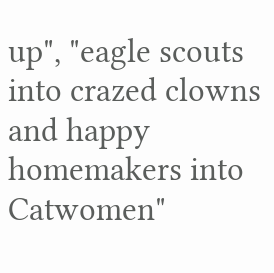up", "eagle scouts into crazed clowns and happy homemakers into Catwomen"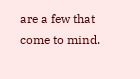are a few that come to mind.